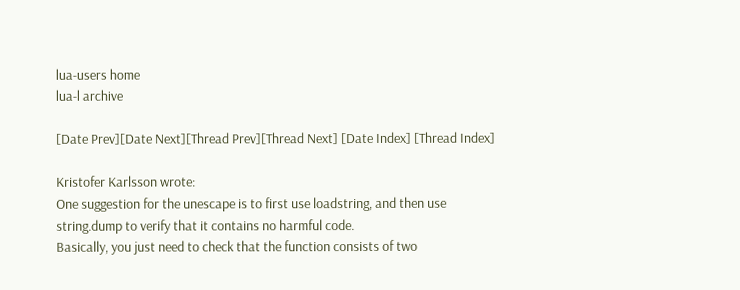lua-users home
lua-l archive

[Date Prev][Date Next][Thread Prev][Thread Next] [Date Index] [Thread Index]

Kristofer Karlsson wrote:
One suggestion for the unescape is to first use loadstring, and then use
string.dump to verify that it contains no harmful code.
Basically, you just need to check that the function consists of two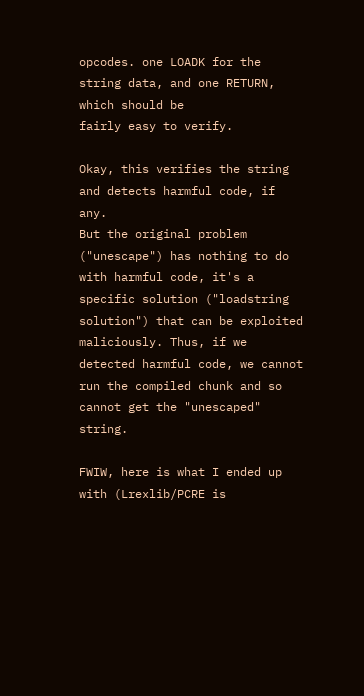opcodes. one LOADK for the string data, and one RETURN, which should be
fairly easy to verify.

Okay, this verifies the string and detects harmful code, if any.
But the original problem ("unescape") has nothing to do with harmful code, it's a specific solution ("loadstring solution") that can be exploited maliciously. Thus, if we detected harmful code, we cannot run the compiled chunk and so cannot get the "unescaped" string.

FWIW, here is what I ended up with (Lrexlib/PCRE is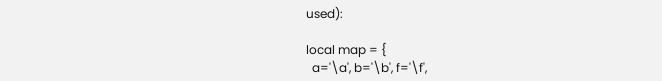used):

local map = {
  a='\a', b='\b', f='\f',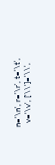n='\n', r='\r', t='\t',
  v='\v', ['\\']='\\',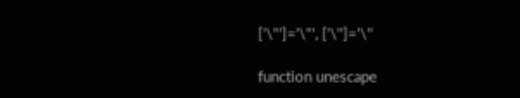['\"']='\"', ['\'']='\''

function unescape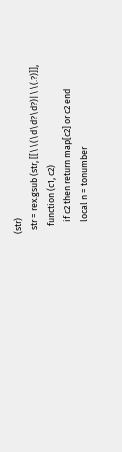(str)
  str = rex.gsub (str, [[\\(\d\d?\d?)|\\(.?)]],
    function (c1, c2)
      if c2 then return map[c2] or c2 end
      local n = tonumber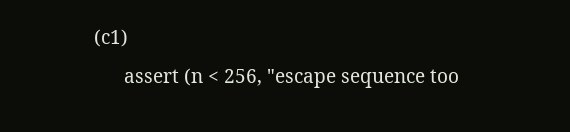(c1)
      assert (n < 256, "escape sequence too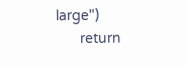large")
      return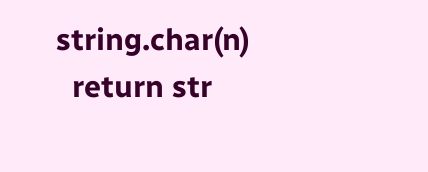string.char(n)
  return str